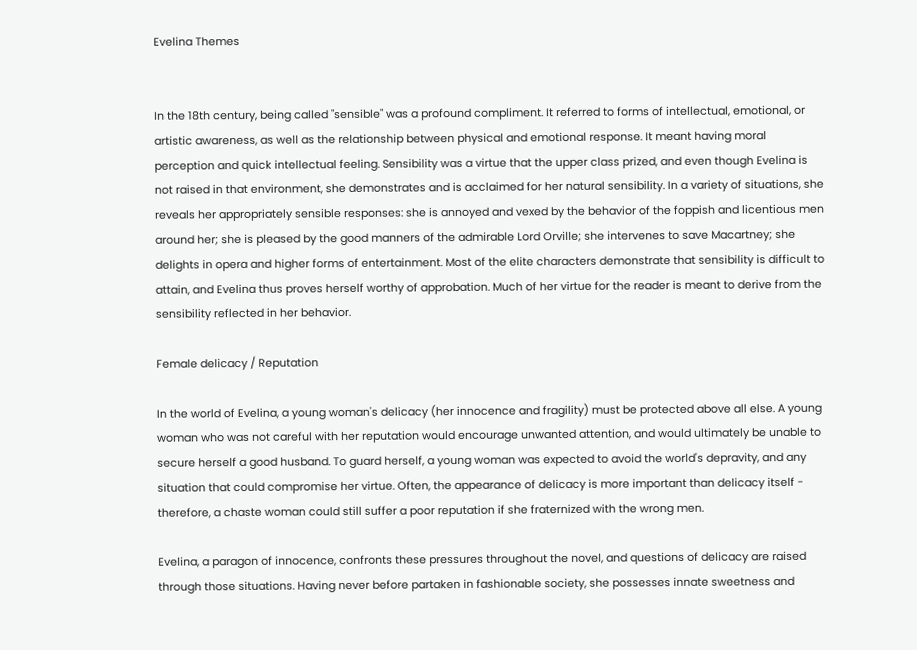Evelina Themes


In the 18th century, being called "sensible" was a profound compliment. It referred to forms of intellectual, emotional, or artistic awareness, as well as the relationship between physical and emotional response. It meant having moral perception and quick intellectual feeling. Sensibility was a virtue that the upper class prized, and even though Evelina is not raised in that environment, she demonstrates and is acclaimed for her natural sensibility. In a variety of situations, she reveals her appropriately sensible responses: she is annoyed and vexed by the behavior of the foppish and licentious men around her; she is pleased by the good manners of the admirable Lord Orville; she intervenes to save Macartney; she delights in opera and higher forms of entertainment. Most of the elite characters demonstrate that sensibility is difficult to attain, and Evelina thus proves herself worthy of approbation. Much of her virtue for the reader is meant to derive from the sensibility reflected in her behavior.

Female delicacy / Reputation

In the world of Evelina, a young woman's delicacy (her innocence and fragility) must be protected above all else. A young woman who was not careful with her reputation would encourage unwanted attention, and would ultimately be unable to secure herself a good husband. To guard herself, a young woman was expected to avoid the world's depravity, and any situation that could compromise her virtue. Often, the appearance of delicacy is more important than delicacy itself - therefore, a chaste woman could still suffer a poor reputation if she fraternized with the wrong men.

Evelina, a paragon of innocence, confronts these pressures throughout the novel, and questions of delicacy are raised through those situations. Having never before partaken in fashionable society, she possesses innate sweetness and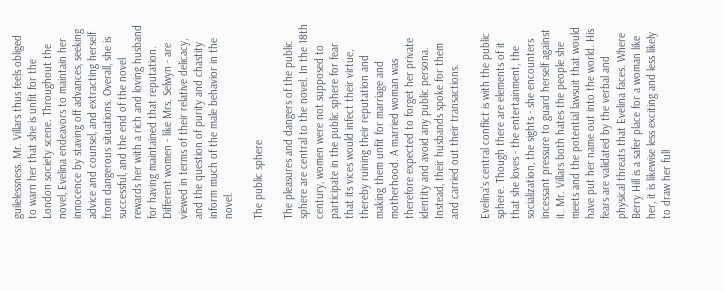guilelessness. Mr. Villars thus feels obliged to warn her that she is unfit for the London society scene. Throughout the novel, Evelina endeavors to maintain her innocence by staving off advances, seeking advice and counsel, and extracting herself from dangerous situations. Overall, she is successful, and the end of the novel rewards her with a rich and loving husband for having maintained that reputation. Different women - like Mrs. Selwyn - are viewed in terms of their relative delicacy, and the question of purity and chastity inform much of the male behavior in the novel.

The public sphere

The pleasures and dangers of the public sphere are central to the novel. In the 18th century, women were not supposed to participate in the public sphere for fear that its vices would infect their virtue, thereby ruining their reputation and making them unfit for marriage and motherhood. A married woman was therefore expected to forget her private identity and avoid any public persona. Instead, their husbands spoke for them and carried out their transactions.

Evelina's central conflict is with the public sphere. Though there are elements of it that she loves - the entertainment, the socialization, the sights - she encounters incessant pressure to guard herself against it. Mr. Villars both hates the people she meets and the potential lawsuit that would have put her name out into the world. His fears are validated by the verbal and physical threats that Evelina faces. Where Berry Hill is a safer place for a woman like her, it is likewise less exciting and less likely to draw her full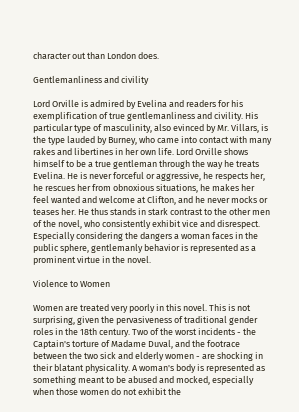character out than London does.

Gentlemanliness and civility

Lord Orville is admired by Evelina and readers for his exemplification of true gentlemanliness and civility. His particular type of masculinity, also evinced by Mr. Villars, is the type lauded by Burney, who came into contact with many rakes and libertines in her own life. Lord Orville shows himself to be a true gentleman through the way he treats Evelina. He is never forceful or aggressive, he respects her, he rescues her from obnoxious situations, he makes her feel wanted and welcome at Clifton, and he never mocks or teases her. He thus stands in stark contrast to the other men of the novel, who consistently exhibit vice and disrespect. Especially considering the dangers a woman faces in the public sphere, gentlemanly behavior is represented as a prominent virtue in the novel.

Violence to Women

Women are treated very poorly in this novel. This is not surprising, given the pervasiveness of traditional gender roles in the 18th century. Two of the worst incidents - the Captain's torture of Madame Duval, and the footrace between the two sick and elderly women - are shocking in their blatant physicality. A woman's body is represented as something meant to be abused and mocked, especially when those women do not exhibit the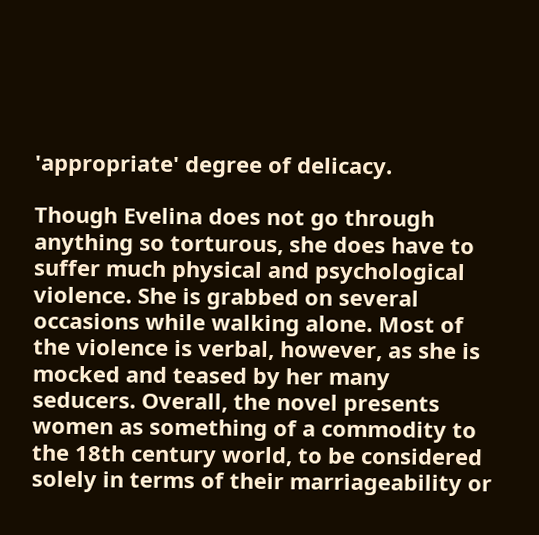'appropriate' degree of delicacy.

Though Evelina does not go through anything so torturous, she does have to suffer much physical and psychological violence. She is grabbed on several occasions while walking alone. Most of the violence is verbal, however, as she is mocked and teased by her many seducers. Overall, the novel presents women as something of a commodity to the 18th century world, to be considered solely in terms of their marriageability or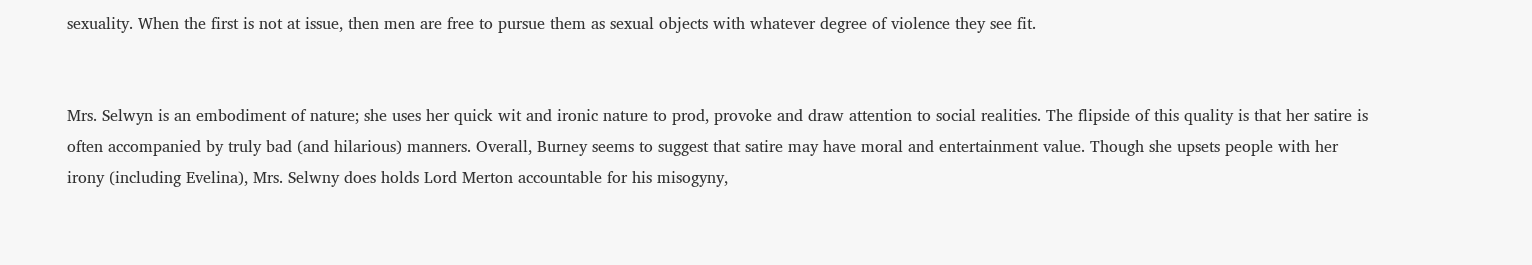sexuality. When the first is not at issue, then men are free to pursue them as sexual objects with whatever degree of violence they see fit.


Mrs. Selwyn is an embodiment of nature; she uses her quick wit and ironic nature to prod, provoke and draw attention to social realities. The flipside of this quality is that her satire is often accompanied by truly bad (and hilarious) manners. Overall, Burney seems to suggest that satire may have moral and entertainment value. Though she upsets people with her irony (including Evelina), Mrs. Selwny does holds Lord Merton accountable for his misogyny,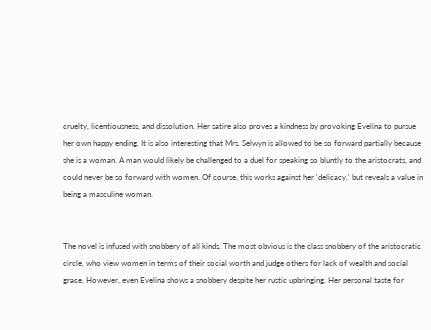cruelty, licentiousness, and dissolution. Her satire also proves a kindness by provoking Evelina to pursue her own happy ending. It is also interesting that Mrs. Selwyn is allowed to be so forward partially because she is a woman. A man would likely be challenged to a duel for speaking so bluntly to the aristocrats, and could never be so forward with women. Of course, this works against her 'delicacy,' but reveals a value in being a masculine woman.


The novel is infused with snobbery of all kinds. The most obvious is the class snobbery of the aristocratic circle, who view women in terms of their social worth and judge others for lack of wealth and social grace. However, even Evelina shows a snobbery despite her rustic upbringing. Her personal taste for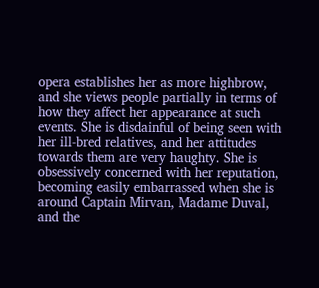opera establishes her as more highbrow, and she views people partially in terms of how they affect her appearance at such events. She is disdainful of being seen with her ill-bred relatives, and her attitudes towards them are very haughty. She is obsessively concerned with her reputation, becoming easily embarrassed when she is around Captain Mirvan, Madame Duval, and the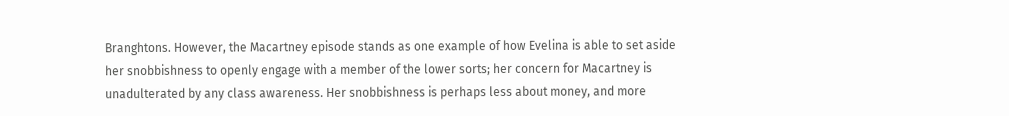Branghtons. However, the Macartney episode stands as one example of how Evelina is able to set aside her snobbishness to openly engage with a member of the lower sorts; her concern for Macartney is unadulterated by any class awareness. Her snobbishness is perhaps less about money, and more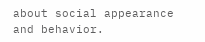about social appearance and behavior.